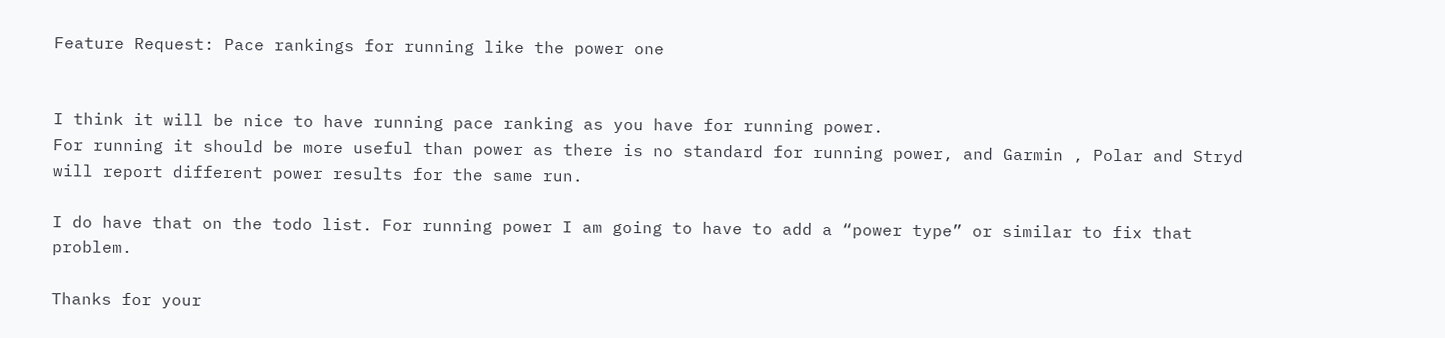Feature Request: Pace rankings for running like the power one


I think it will be nice to have running pace ranking as you have for running power.
For running it should be more useful than power as there is no standard for running power, and Garmin , Polar and Stryd will report different power results for the same run.

I do have that on the todo list. For running power I am going to have to add a “power type” or similar to fix that problem.

Thanks for your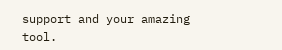support and your amazing tool.